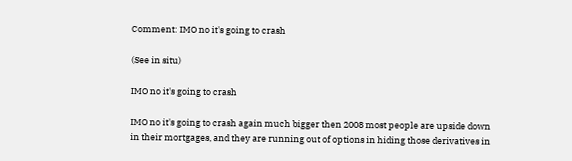Comment: IMO no it's going to crash

(See in situ)

IMO no it's going to crash

IMO no it's going to crash again much bigger then 2008 most people are upside down in their mortgages, and they are running out of options in hiding those derivatives in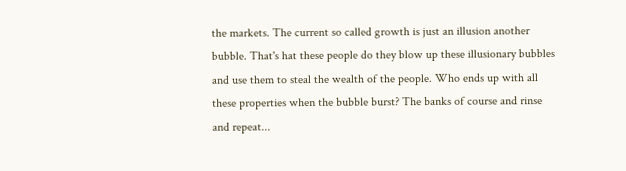the markets. The current so called growth is just an illusion another bubble. That's hat these people do they blow up these illusionary bubbles and use them to steal the wealth of the people. Who ends up with all these properties when the bubble burst? The banks of course and rinse and repeat...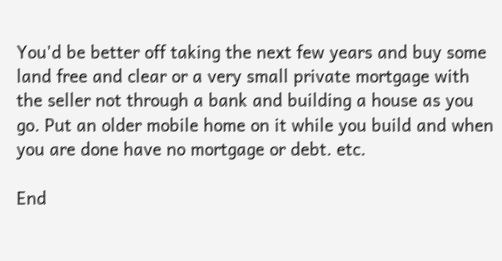You'd be better off taking the next few years and buy some land free and clear or a very small private mortgage with the seller not through a bank and building a house as you go. Put an older mobile home on it while you build and when you are done have no mortgage or debt. etc.

End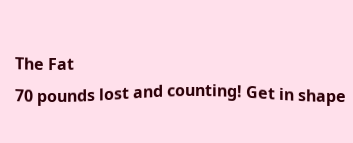The Fat
70 pounds lost and counting! Get in shape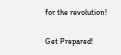for the revolution!

Get Prepared!